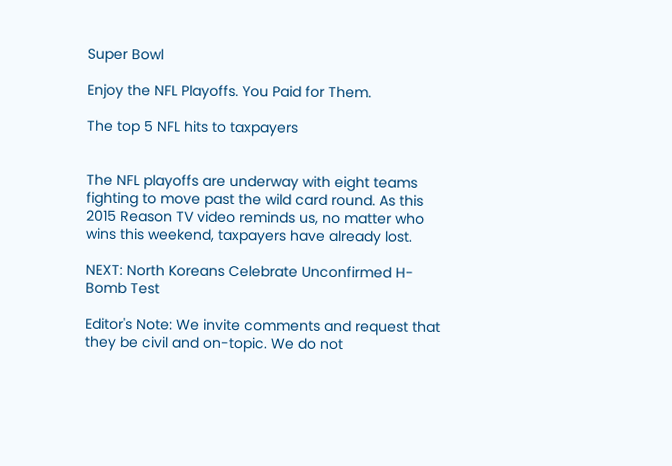Super Bowl

Enjoy the NFL Playoffs. You Paid for Them.

The top 5 NFL hits to taxpayers


The NFL playoffs are underway with eight teams fighting to move past the wild card round. As this 2015 Reason TV video reminds us, no matter who wins this weekend, taxpayers have already lost.

NEXT: North Koreans Celebrate Unconfirmed H-Bomb Test

Editor's Note: We invite comments and request that they be civil and on-topic. We do not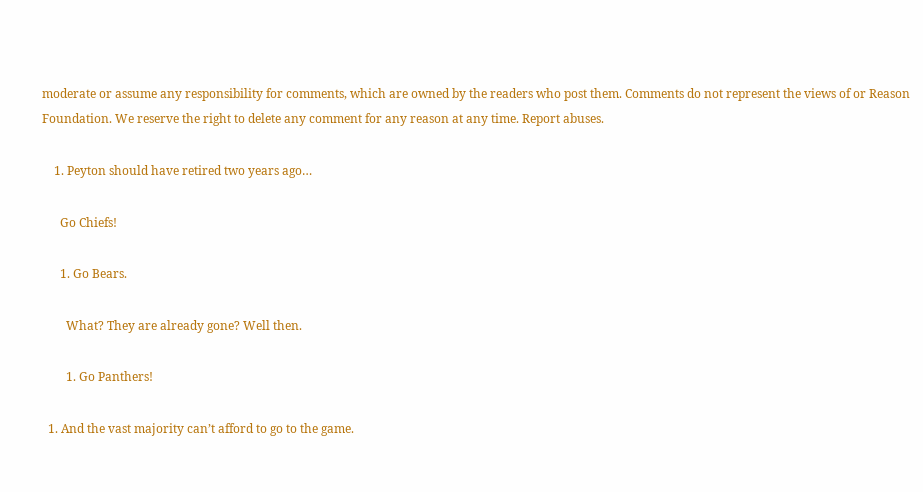moderate or assume any responsibility for comments, which are owned by the readers who post them. Comments do not represent the views of or Reason Foundation. We reserve the right to delete any comment for any reason at any time. Report abuses.

    1. Peyton should have retired two years ago…

      Go Chiefs!

      1. Go Bears.

        What? They are already gone? Well then.

        1. Go Panthers!

  1. And the vast majority can’t afford to go to the game.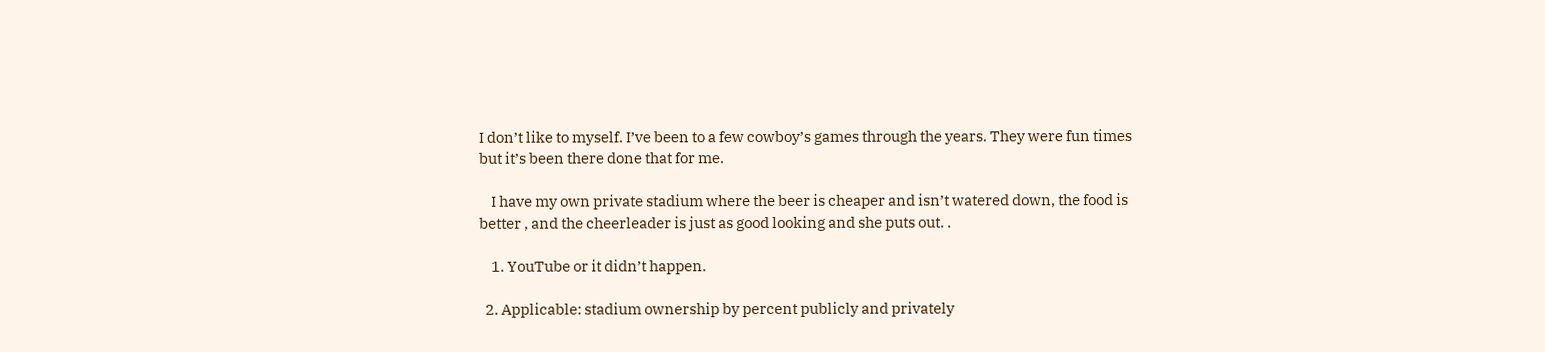I don’t like to myself. I’ve been to a few cowboy’s games through the years. They were fun times but it’s been there done that for me.

    I have my own private stadium where the beer is cheaper and isn’t watered down, the food is better , and the cheerleader is just as good looking and she puts out. .

    1. YouTube or it didn’t happen.

  2. Applicable: stadium ownership by percent publicly and privately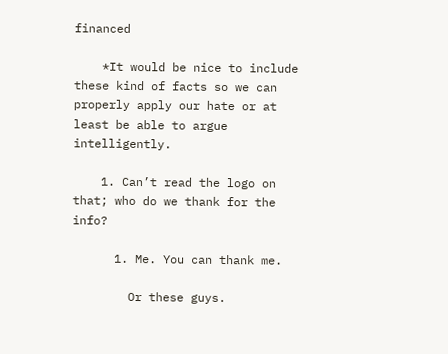financed

    *It would be nice to include these kind of facts so we can properly apply our hate or at least be able to argue intelligently.

    1. Can’t read the logo on that; who do we thank for the info?

      1. Me. You can thank me.

        Or these guys.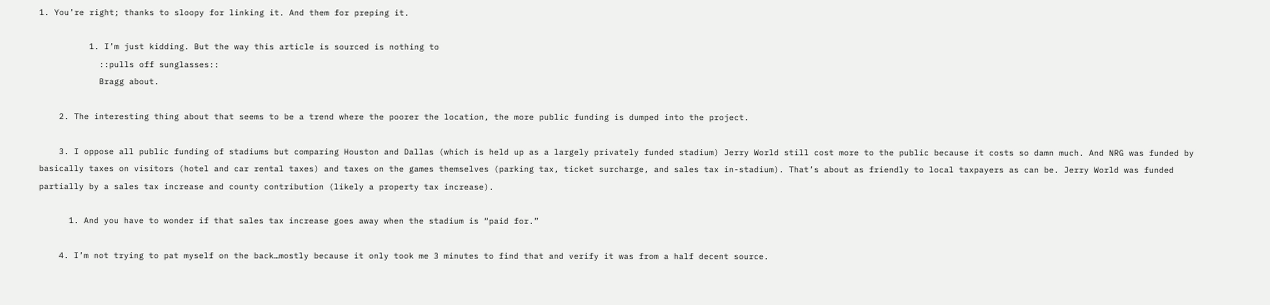1. You’re right; thanks to sloopy for linking it. And them for preping it.

          1. I’m just kidding. But the way this article is sourced is nothing to
            ::pulls off sunglasses::
            Bragg about.

    2. The interesting thing about that seems to be a trend where the poorer the location, the more public funding is dumped into the project.

    3. I oppose all public funding of stadiums but comparing Houston and Dallas (which is held up as a largely privately funded stadium) Jerry World still cost more to the public because it costs so damn much. And NRG was funded by basically taxes on visitors (hotel and car rental taxes) and taxes on the games themselves (parking tax, ticket surcharge, and sales tax in-stadium). That’s about as friendly to local taxpayers as can be. Jerry World was funded partially by a sales tax increase and county contribution (likely a property tax increase).

      1. And you have to wonder if that sales tax increase goes away when the stadium is “paid for.”

    4. I’m not trying to pat myself on the back…mostly because it only took me 3 minutes to find that and verify it was from a half decent source.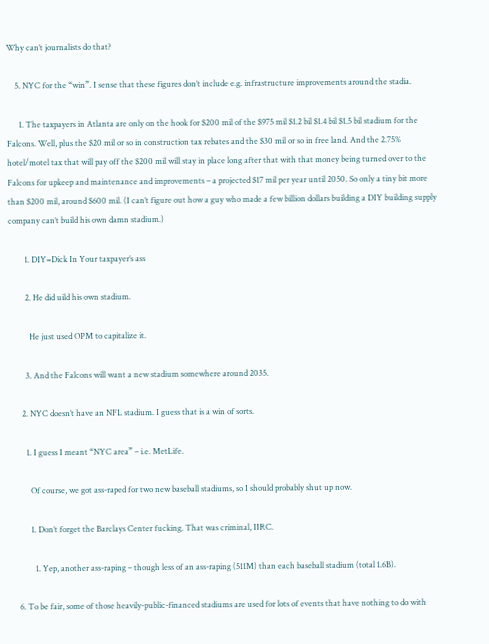Why can’t journalists do that?

    5. NYC for the “win”. I sense that these figures don’t include e.g. infrastructure improvements around the stadia.

      1. The taxpayers in Atlanta are only on the hook for $200 mil of the $975 mil $1.2 bil $1.4 bil $1.5 bil stadium for the Falcons. Well, plus the $20 mil or so in construction tax rebates and the $30 mil or so in free land. And the 2.75% hotel/motel tax that will pay off the $200 mil will stay in place long after that with that money being turned over to the Falcons for upkeep and maintenance and improvements – a projected $17 mil per year until 2050. So only a tiny bit more than $200 mil, around $600 mil. (I can’t figure out how a guy who made a few billion dollars building a DIY building supply company can’t build his own damn stadium.)

        1. DIY=Dick In Your taxpayer’s ass

        2. He did uild his own stadium.

          He just used OPM to capitalize it.

        3. And the Falcons will want a new stadium somewhere around 2035.

      2. NYC doesn’t have an NFL stadium. I guess that is a win of sorts.

        1. I guess I meant “NYC area” – i.e. MetLife.

          Of course, we got ass-raped for two new baseball stadiums, so I should probably shut up now.

          1. Don’t forget the Barclays Center fucking. That was criminal, IIRC.

            1. Yep, another ass-raping – though less of an ass-raping (511M) than each baseball stadium (total 1.6B).

    6. To be fair, some of those heavily-public-financed stadiums are used for lots of events that have nothing to do with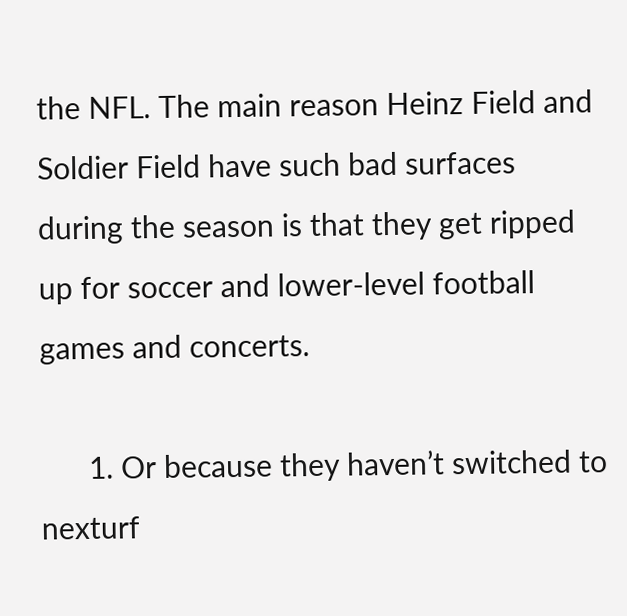the NFL. The main reason Heinz Field and Soldier Field have such bad surfaces during the season is that they get ripped up for soccer and lower-level football games and concerts.

      1. Or because they haven’t switched to nexturf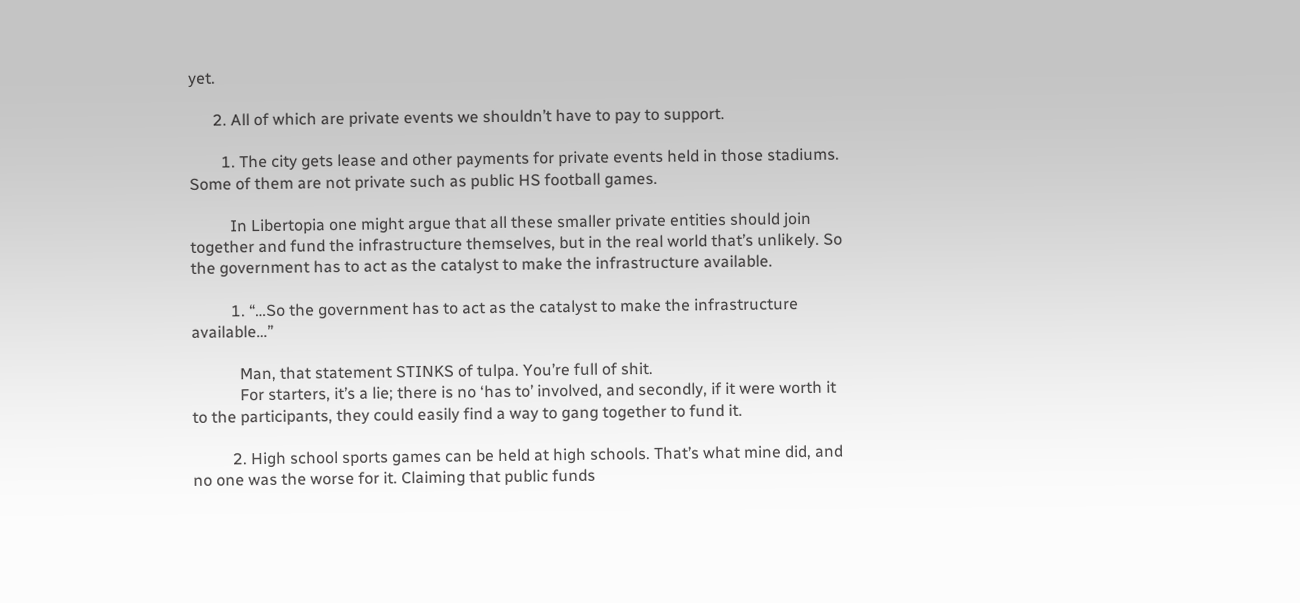yet.

      2. All of which are private events we shouldn’t have to pay to support.

        1. The city gets lease and other payments for private events held in those stadiums. Some of them are not private such as public HS football games.

          In Libertopia one might argue that all these smaller private entities should join together and fund the infrastructure themselves, but in the real world that’s unlikely. So the government has to act as the catalyst to make the infrastructure available.

          1. “…So the government has to act as the catalyst to make the infrastructure available…”

            Man, that statement STINKS of tulpa. You’re full of shit.
            For starters, it’s a lie; there is no ‘has to’ involved, and secondly, if it were worth it to the participants, they could easily find a way to gang together to fund it.

          2. High school sports games can be held at high schools. That’s what mine did, and no one was the worse for it. Claiming that public funds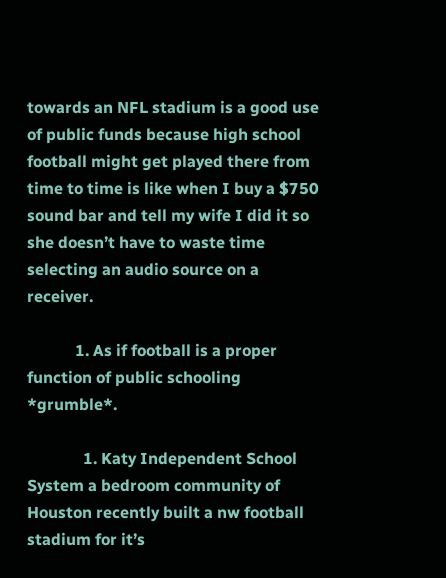towards an NFL stadium is a good use of public funds because high school football might get played there from time to time is like when I buy a $750 sound bar and tell my wife I did it so she doesn’t have to waste time selecting an audio source on a receiver.

            1. As if football is a proper function of public schooling *grumble*.

              1. Katy Independent School System a bedroom community of Houston recently built a nw football stadium for it’s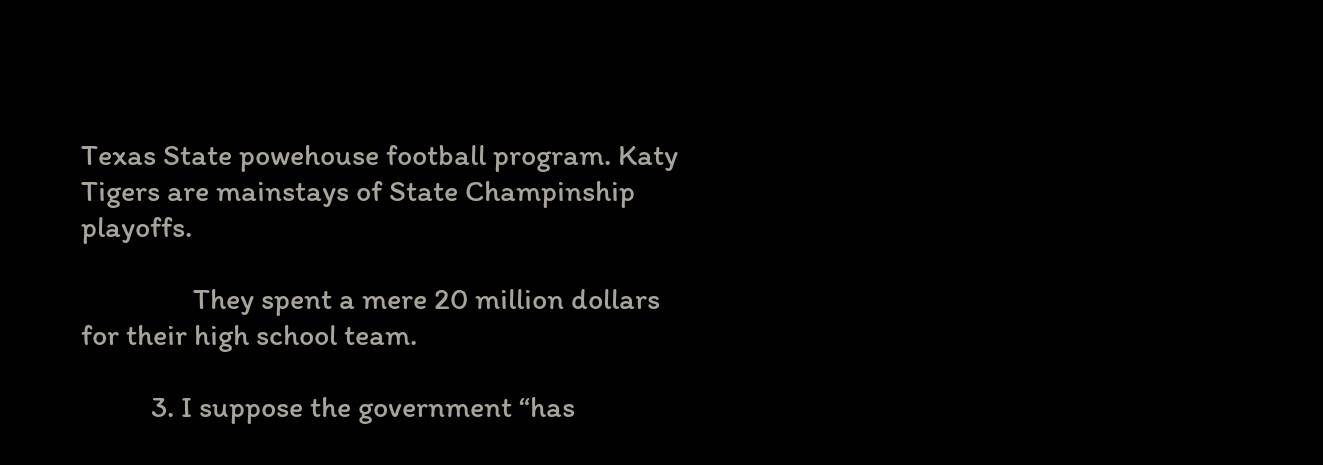Texas State powehouse football program. Katy Tigers are mainstays of State Champinship playoffs.

                They spent a mere 20 million dollars for their high school team.

          3. I suppose the government “has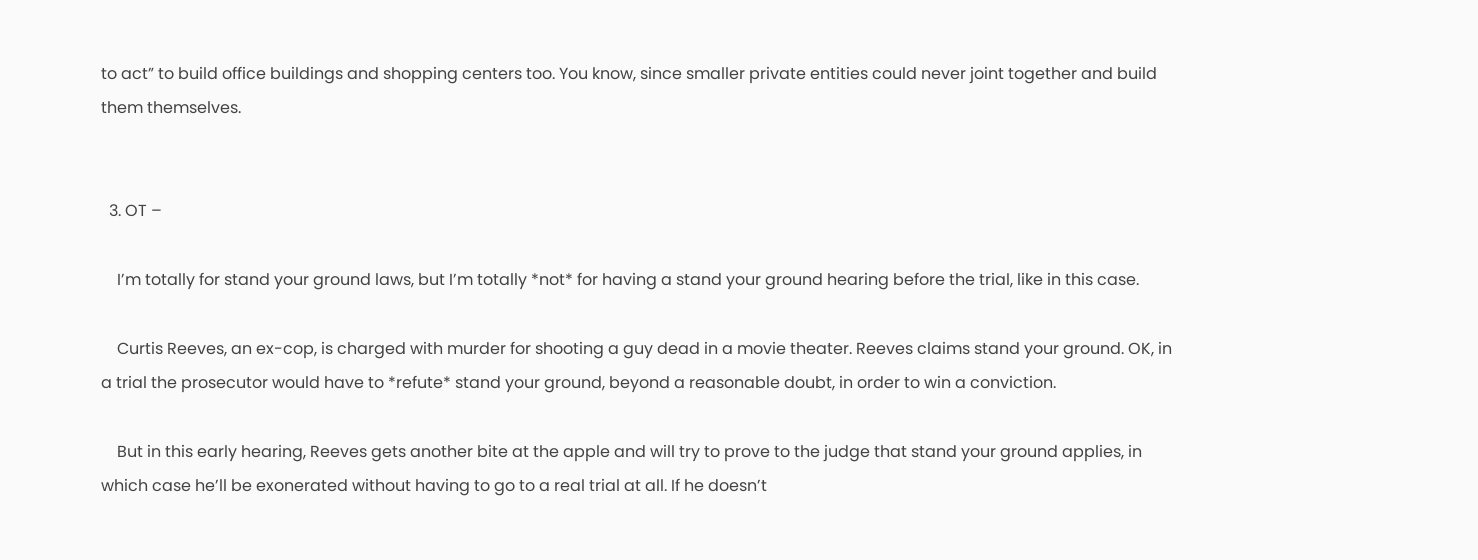to act” to build office buildings and shopping centers too. You know, since smaller private entities could never joint together and build them themselves.


  3. OT –

    I’m totally for stand your ground laws, but I’m totally *not* for having a stand your ground hearing before the trial, like in this case.

    Curtis Reeves, an ex-cop, is charged with murder for shooting a guy dead in a movie theater. Reeves claims stand your ground. OK, in a trial the prosecutor would have to *refute* stand your ground, beyond a reasonable doubt, in order to win a conviction.

    But in this early hearing, Reeves gets another bite at the apple and will try to prove to the judge that stand your ground applies, in which case he’ll be exonerated without having to go to a real trial at all. If he doesn’t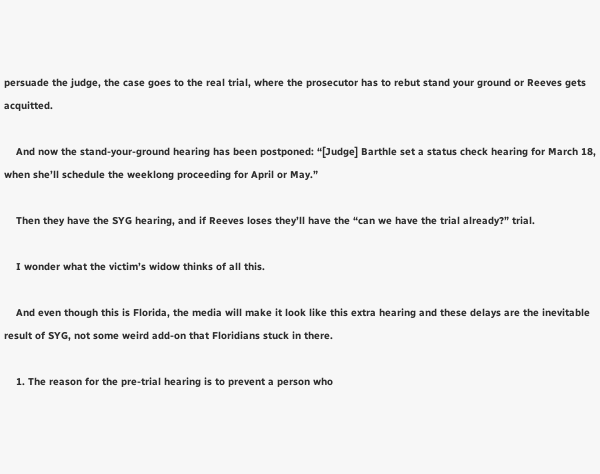persuade the judge, the case goes to the real trial, where the prosecutor has to rebut stand your ground or Reeves gets acquitted.

    And now the stand-your-ground hearing has been postponed: “[Judge] Barthle set a status check hearing for March 18, when she’ll schedule the weeklong proceeding for April or May.”

    Then they have the SYG hearing, and if Reeves loses they’ll have the “can we have the trial already?” trial.

    I wonder what the victim’s widow thinks of all this.

    And even though this is Florida, the media will make it look like this extra hearing and these delays are the inevitable result of SYG, not some weird add-on that Floridians stuck in there.

    1. The reason for the pre-trial hearing is to prevent a person who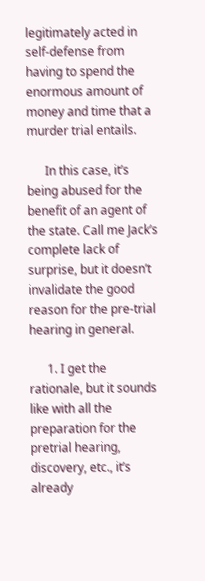legitimately acted in self-defense from having to spend the enormous amount of money and time that a murder trial entails.

      In this case, it’s being abused for the benefit of an agent of the state. Call me Jack’s complete lack of surprise, but it doesn’t invalidate the good reason for the pre-trial hearing in general.

      1. I get the rationale, but it sounds like with all the preparation for the pretrial hearing, discovery, etc., it’s already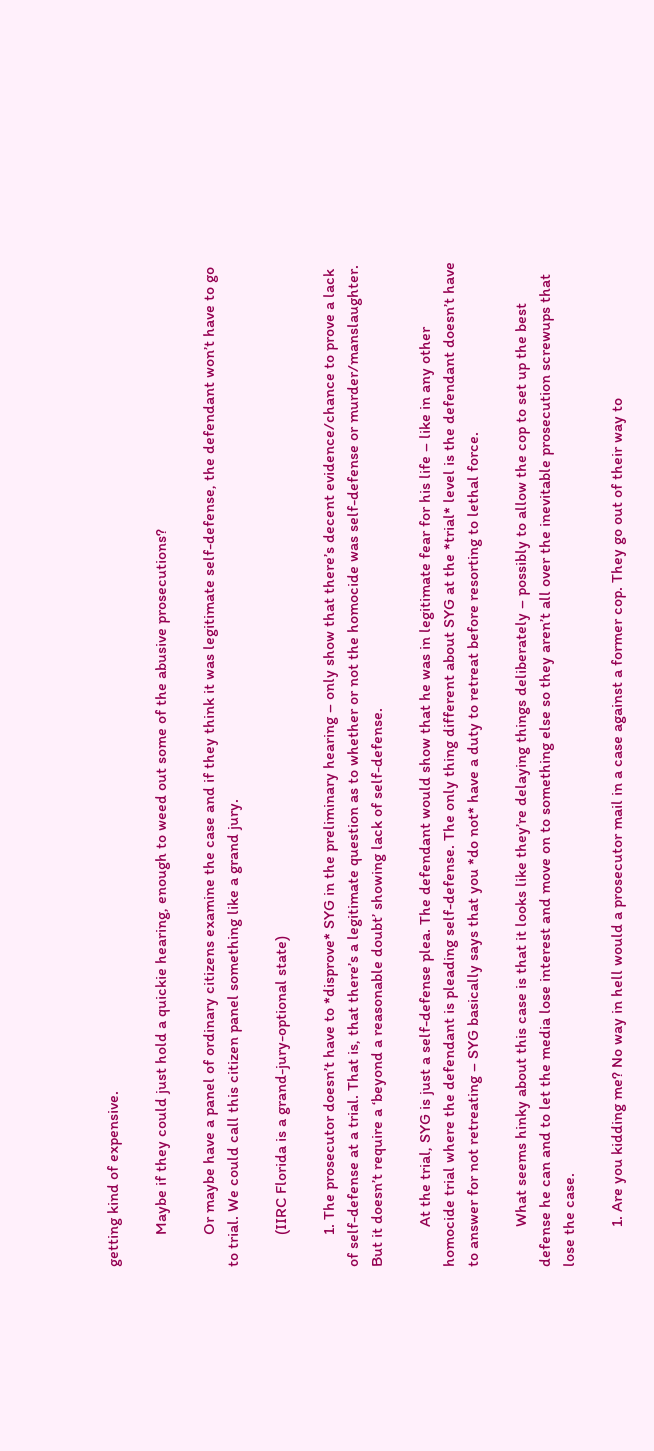getting kind of expensive.

        Maybe if they could just hold a quickie hearing, enough to weed out some of the abusive prosecutions?

        Or maybe have a panel of ordinary citizens examine the case and if they think it was legitimate self-defense, the defendant won’t have to go to trial. We could call this citizen panel something like a grand jury.

        (IIRC Florida is a grand-jury-optional state)

        1. The prosecutor doesn’t have to *disprove* SYG in the preliminary hearing – only show that there’s decent evidence/chance to prove a lack of self-defense at a trial. That is, that there’s a legitimate question as to whether or not the homocide was self-defense or murder/manslaughter. But it doesn’t require a ‘beyond a reasonable doubt’ showing lack of self-defense.

          At the trial, SYG is just a self-defense plea. The defendant would show that he was in legitimate fear for his life – like in any other homocide trial where the defendant is pleading self-defense. The only thing different about SYG at the *trial* level is the defendant doesn’t have to answer for not retreating – SYG basically says that you *do not* have a duty to retreat before resorting to lethal force.

          What seems hinky about this case is that it looks like they’re delaying things deliberately – possibly to allow the cop to set up the best defense he can and to let the media lose interest and move on to something else so they aren’t all over the inevitable prosecution screwups that lose the case.

          1. Are you kidding me? No way in hell would a prosecutor mail in a case against a former cop. They go out of their way to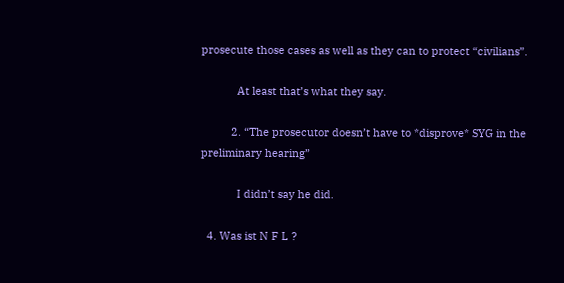prosecute those cases as well as they can to protect “civilians”.

            At least that’s what they say.

          2. “The prosecutor doesn’t have to *disprove* SYG in the preliminary hearing”

            I didn’t say he did.

  4. Was ist N F L ?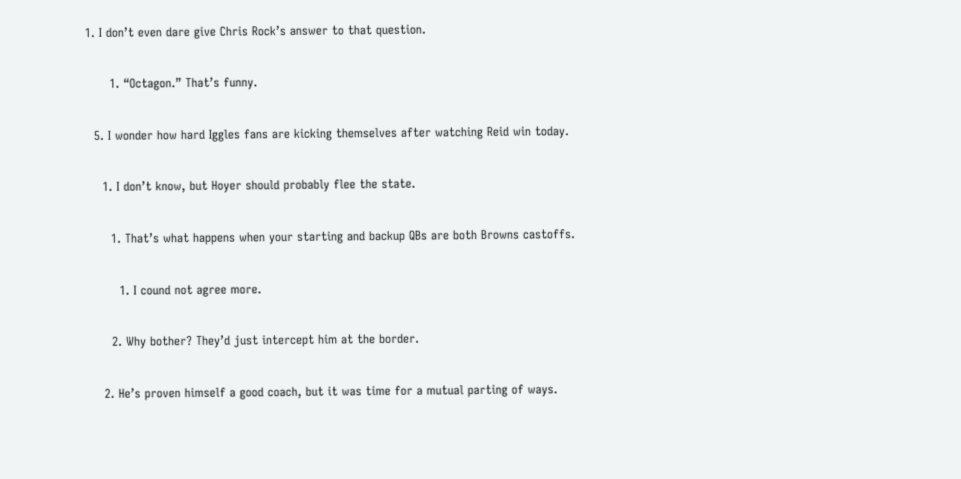1. I don’t even dare give Chris Rock’s answer to that question.

      1. “Octagon.” That’s funny.

  5. I wonder how hard Iggles fans are kicking themselves after watching Reid win today.

    1. I don’t know, but Hoyer should probably flee the state.

      1. That’s what happens when your starting and backup QBs are both Browns castoffs.

        1. I cound not agree more.

      2. Why bother? They’d just intercept him at the border.

    2. He’s proven himself a good coach, but it was time for a mutual parting of ways.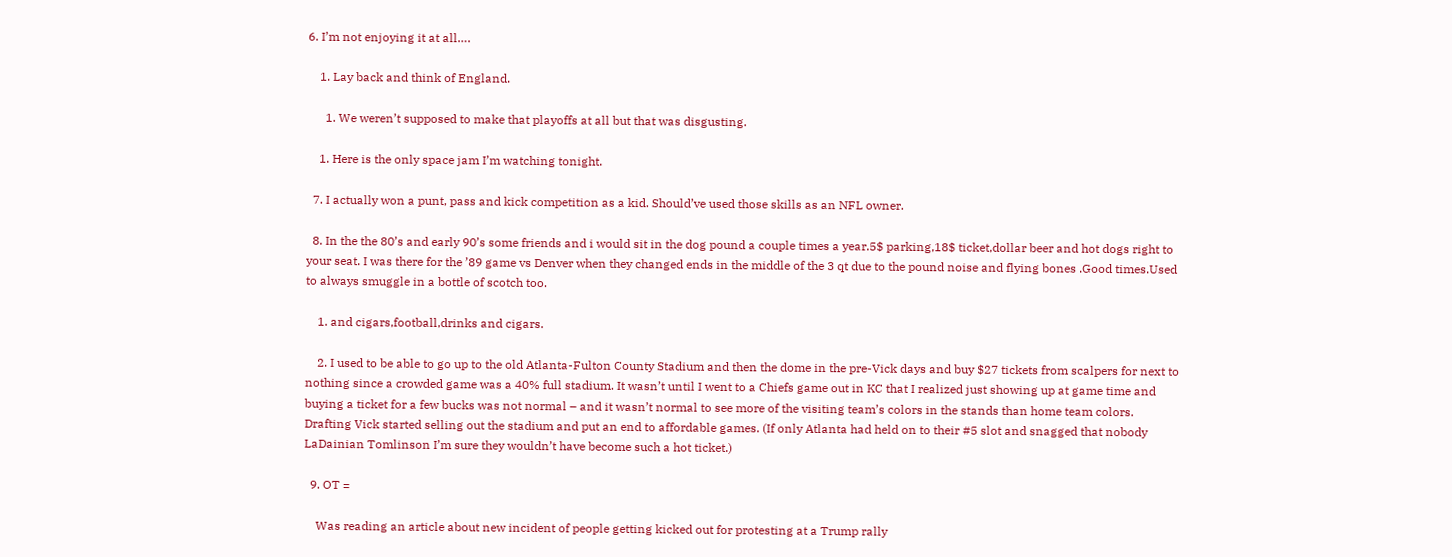6. I’m not enjoying it at all….

    1. Lay back and think of England.

      1. We weren’t supposed to make that playoffs at all but that was disgusting.

    1. Here is the only space jam I’m watching tonight.

  7. I actually won a punt, pass and kick competition as a kid. Should’ve used those skills as an NFL owner.

  8. In the the 80’s and early 90’s some friends and i would sit in the dog pound a couple times a year.5$ parking,18$ ticket,dollar beer and hot dogs right to your seat. I was there for the ’89 game vs Denver when they changed ends in the middle of the 3 qt due to the pound noise and flying bones .Good times.Used to always smuggle in a bottle of scotch too.

    1. and cigars,football,drinks and cigars.

    2. I used to be able to go up to the old Atlanta-Fulton County Stadium and then the dome in the pre-Vick days and buy $27 tickets from scalpers for next to nothing since a crowded game was a 40% full stadium. It wasn’t until I went to a Chiefs game out in KC that I realized just showing up at game time and buying a ticket for a few bucks was not normal – and it wasn’t normal to see more of the visiting team’s colors in the stands than home team colors. Drafting Vick started selling out the stadium and put an end to affordable games. (If only Atlanta had held on to their #5 slot and snagged that nobody LaDainian Tomlinson I’m sure they wouldn’t have become such a hot ticket.)

  9. OT =

    Was reading an article about new incident of people getting kicked out for protesting at a Trump rally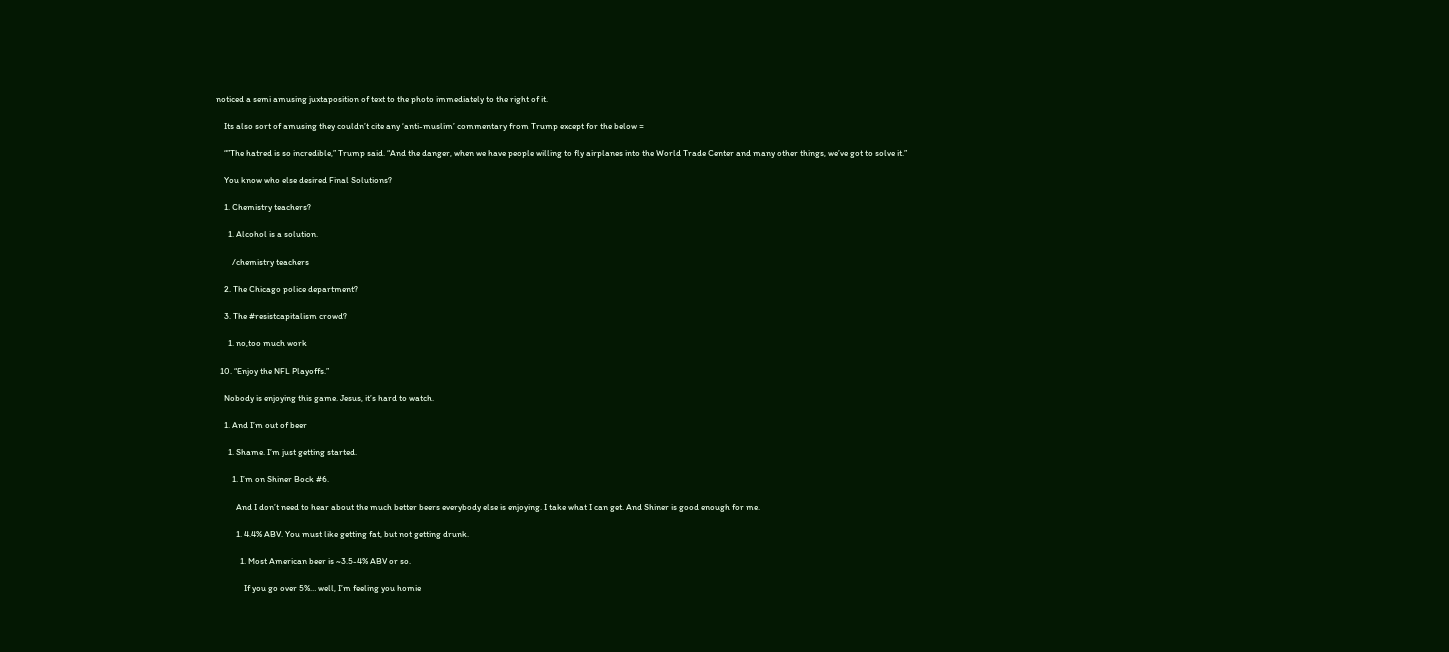noticed a semi amusing juxtaposition of text to the photo immediately to the right of it.

    Its also sort of amusing they couldn’t cite any ‘anti-muslim’ commentary from Trump except for the below =

    “”The hatred is so incredible,” Trump said. “And the danger, when we have people willing to fly airplanes into the World Trade Center and many other things, we’ve got to solve it.”

    You know who else desired Final Solutions?

    1. Chemistry teachers?

      1. Alcohol is a solution.

        /chemistry teachers

    2. The Chicago police department?

    3. The #resistcapitalism crowd?

      1. no,too much work

  10. “Enjoy the NFL Playoffs.”

    Nobody is enjoying this game. Jesus, it’s hard to watch.

    1. And I’m out of beer

      1. Shame. I’m just getting started.

        1. I’m on Shiner Bock #6.

          And I don’t need to hear about the much better beers everybody else is enjoying. I take what I can get. And Shiner is good enough for me.

          1. 4.4% ABV. You must like getting fat, but not getting drunk.

            1. Most American beer is ~3.5-4% ABV or so.

              If you go over 5%… well, I’m feeling you homie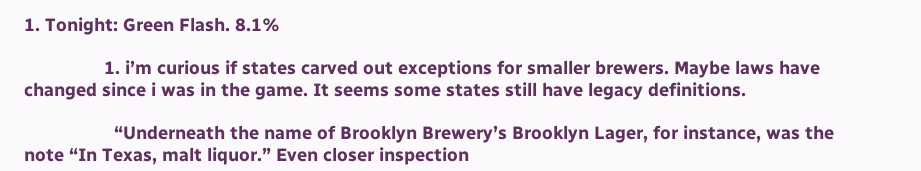1. Tonight: Green Flash. 8.1%

                1. i’m curious if states carved out exceptions for smaller brewers. Maybe laws have changed since i was in the game. It seems some states still have legacy definitions.

                  “Underneath the name of Brooklyn Brewery’s Brooklyn Lager, for instance, was the note “In Texas, malt liquor.” Even closer inspection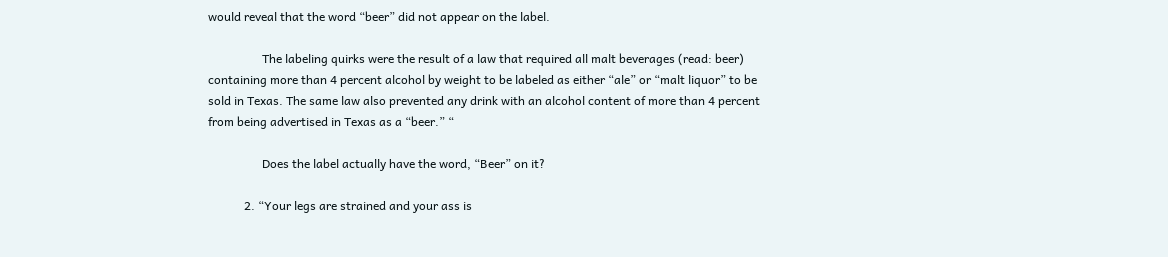would reveal that the word “beer” did not appear on the label.

                  The labeling quirks were the result of a law that required all malt beverages (read: beer) containing more than 4 percent alcohol by weight to be labeled as either “ale” or “malt liquor” to be sold in Texas. The same law also prevented any drink with an alcohol content of more than 4 percent from being advertised in Texas as a “beer.” “

                  Does the label actually have the word, “Beer” on it?

            2. “Your legs are strained and your ass is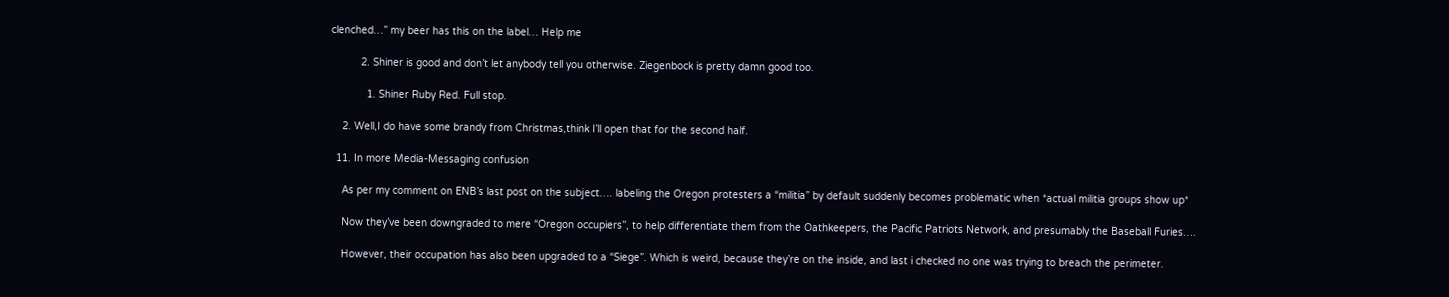clenched…” my beer has this on the label… Help me

          2. Shiner is good and don’t let anybody tell you otherwise. Ziegenbock is pretty damn good too.

            1. Shiner Ruby Red. Full stop.

    2. Well,I do have some brandy from Christmas,think I’ll open that for the second half.

  11. In more Media-Messaging confusion

    As per my comment on ENB’s last post on the subject…. labeling the Oregon protesters a “militia” by default suddenly becomes problematic when *actual militia groups show up*

    Now they’ve been downgraded to mere “Oregon occupiers”, to help differentiate them from the Oathkeepers, the Pacific Patriots Network, and presumably the Baseball Furies….

    However, their occupation has also been upgraded to a “Siege”. Which is weird, because they’re on the inside, and last i checked no one was trying to breach the perimeter.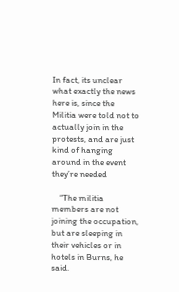In fact, its unclear what exactly the news here is, since the Militia were told not to actually join in the protests, and are just kind of hanging around in the event they’re needed

    “The militia members are not joining the occupation, but are sleeping in their vehicles or in hotels in Burns, he said.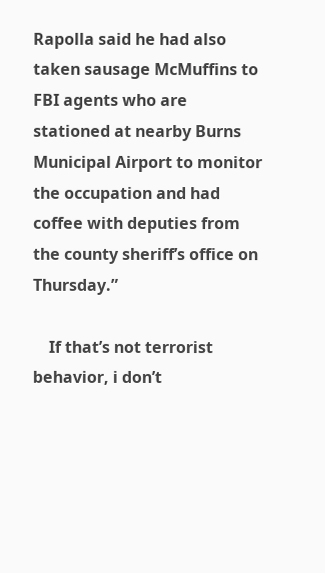Rapolla said he had also taken sausage McMuffins to FBI agents who are stationed at nearby Burns Municipal Airport to monitor the occupation and had coffee with deputies from the county sheriff’s office on Thursday.”

    If that’s not terrorist behavior, i don’t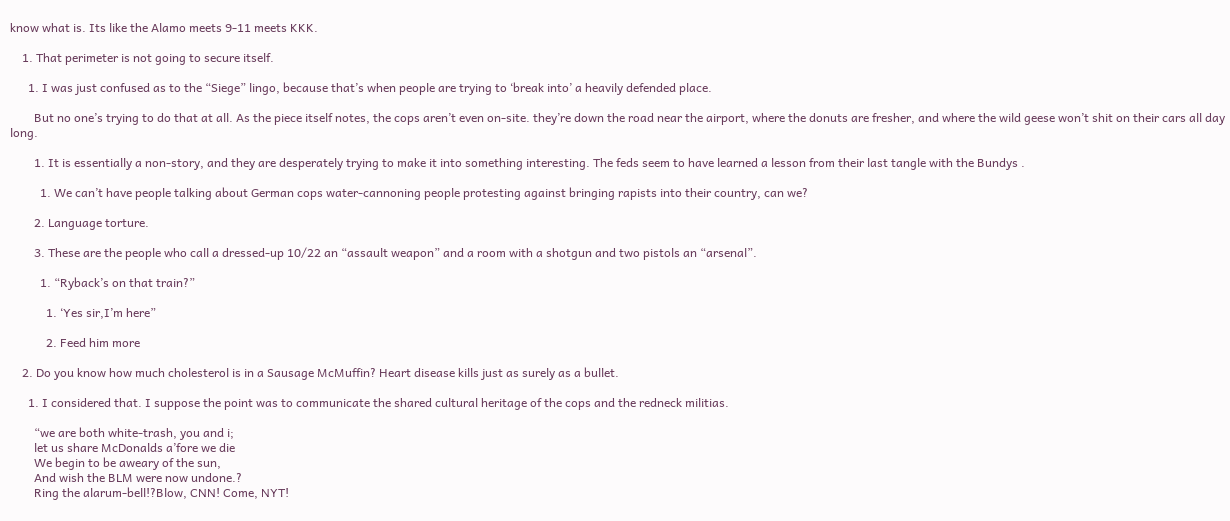know what is. Its like the Alamo meets 9-11 meets KKK.

    1. That perimeter is not going to secure itself.

      1. I was just confused as to the “Siege” lingo, because that’s when people are trying to ‘break into’ a heavily defended place.

        But no one’s trying to do that at all. As the piece itself notes, the cops aren’t even on-site. they’re down the road near the airport, where the donuts are fresher, and where the wild geese won’t shit on their cars all day long.

        1. It is essentially a non-story, and they are desperately trying to make it into something interesting. The feds seem to have learned a lesson from their last tangle with the Bundys .

          1. We can’t have people talking about German cops water-cannoning people protesting against bringing rapists into their country, can we?

        2. Language torture.

        3. These are the people who call a dressed-up 10/22 an “assault weapon” and a room with a shotgun and two pistols an “arsenal”.

          1. “Ryback’s on that train?”

            1. ‘Yes sir,I’m here”

            2. Feed him more

    2. Do you know how much cholesterol is in a Sausage McMuffin? Heart disease kills just as surely as a bullet.

      1. I considered that. I suppose the point was to communicate the shared cultural heritage of the cops and the redneck militias.

        “we are both white-trash, you and i;
        let us share McDonalds a’fore we die
        We begin to be aweary of the sun,
        And wish the BLM were now undone.?
        Ring the alarum-bell!?Blow, CNN! Come, NYT!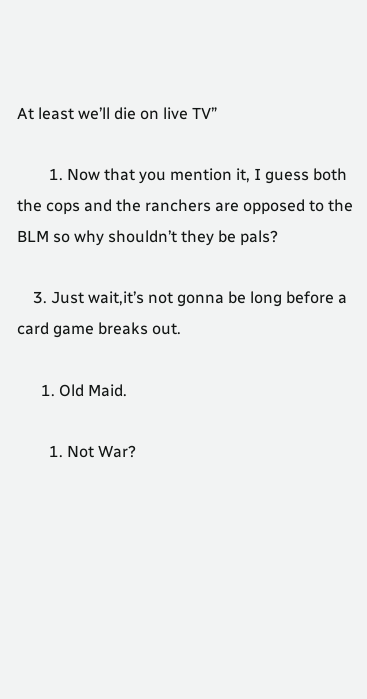At least we’ll die on live TV”

        1. Now that you mention it, I guess both the cops and the ranchers are opposed to the BLM so why shouldn’t they be pals?

    3. Just wait,it’s not gonna be long before a card game breaks out.

      1. Old Maid.

        1. Not War?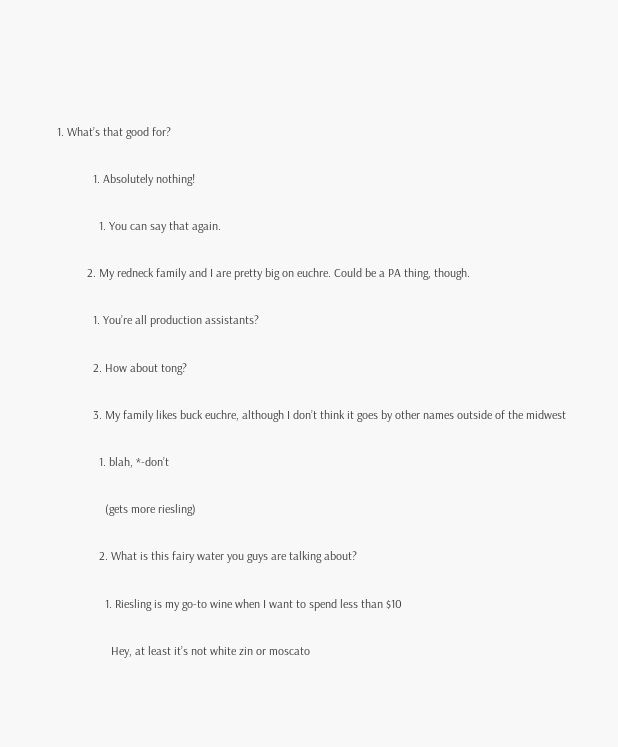1. What’s that good for?

            1. Absolutely nothing!

              1. You can say that again.

          2. My redneck family and I are pretty big on euchre. Could be a PA thing, though.

            1. You’re all production assistants?

            2. How about tong?

            3. My family likes buck euchre, although I don’t think it goes by other names outside of the midwest

              1. blah, *-don’t

                (gets more riesling)

              2. What is this fairy water you guys are talking about?

                1. Riesling is my go-to wine when I want to spend less than $10

                  Hey, at least it’s not white zin or moscato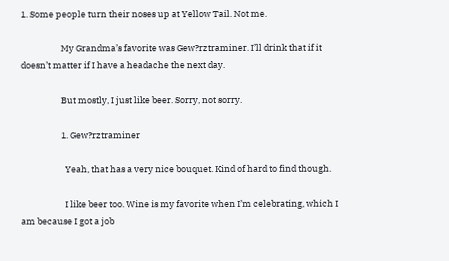1. Some people turn their noses up at Yellow Tail. Not me.

                    My Grandma’s favorite was Gew?rztraminer. I’ll drink that if it doesn’t matter if I have a headache the next day.

                    But mostly, I just like beer. Sorry, not sorry.

                    1. Gew?rztraminer

                      Yeah, that has a very nice bouquet. Kind of hard to find though.

                      I like beer too. Wine is my favorite when I’m celebrating, which I am because I got a job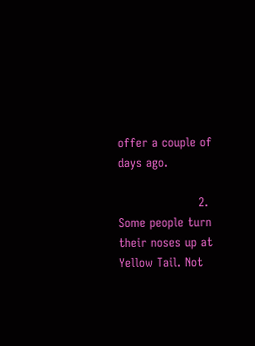offer a couple of days ago.

                    2. Some people turn their noses up at Yellow Tail. Not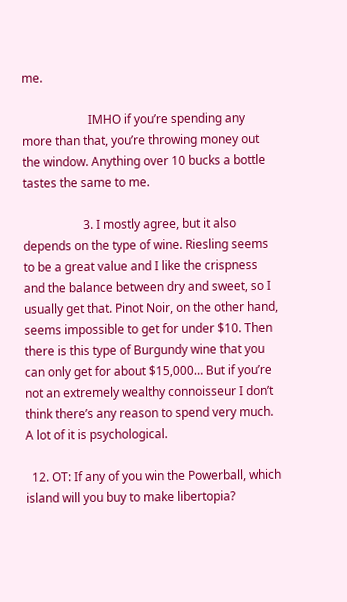me.

                      IMHO if you’re spending any more than that, you’re throwing money out the window. Anything over 10 bucks a bottle tastes the same to me.

                    3. I mostly agree, but it also depends on the type of wine. Riesling seems to be a great value and I like the crispness and the balance between dry and sweet, so I usually get that. Pinot Noir, on the other hand, seems impossible to get for under $10. Then there is this type of Burgundy wine that you can only get for about $15,000… But if you’re not an extremely wealthy connoisseur I don’t think there’s any reason to spend very much. A lot of it is psychological.

  12. OT: If any of you win the Powerball, which island will you buy to make libertopia?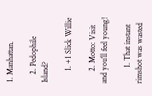1. Manhattan.

    2. Pedophile Island?

      1. +1 Slick Willie

      2. Motto: Visit and you’ll feel young!

        1. That instant rimshot was wasted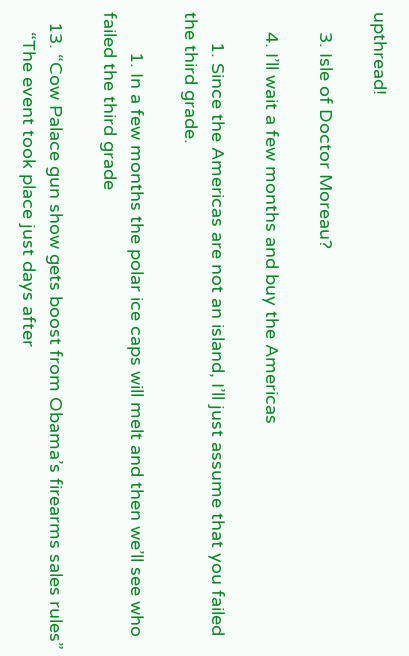upthread!

    3. Isle of Doctor Moreau?

    4. I’ll wait a few months and buy the Americas

      1. Since the Americas are not an island, I’ll just assume that you failed the third grade.

        1. In a few months the polar ice caps will melt and then we’ll see who failed the third grade

  13. “Cow Palace gun show gets boost from Obama’s firearms sales rules”
    “The event took place just days after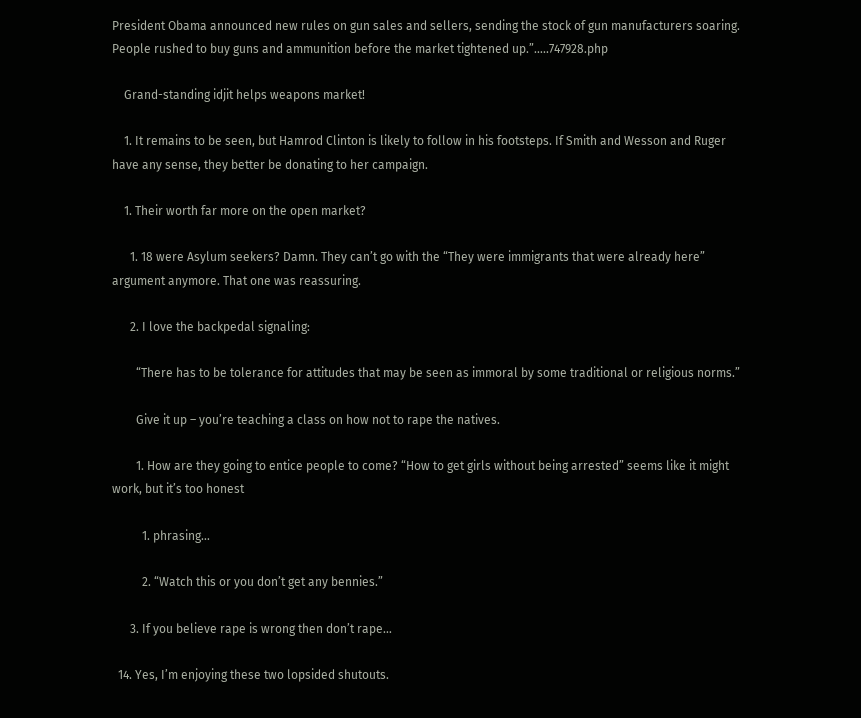President Obama announced new rules on gun sales and sellers, sending the stock of gun manufacturers soaring. People rushed to buy guns and ammunition before the market tightened up.”…..747928.php

    Grand-standing idjit helps weapons market!

    1. It remains to be seen, but Hamrod Clinton is likely to follow in his footsteps. If Smith and Wesson and Ruger have any sense, they better be donating to her campaign.

    1. Their worth far more on the open market?

      1. 18 were Asylum seekers? Damn. They can’t go with the “They were immigrants that were already here” argument anymore. That one was reassuring.

      2. I love the backpedal signaling:

        “There has to be tolerance for attitudes that may be seen as immoral by some traditional or religious norms.”

        Give it up – you’re teaching a class on how not to rape the natives.

        1. How are they going to entice people to come? “How to get girls without being arrested” seems like it might work, but it’s too honest

          1. phrasing…

          2. “Watch this or you don’t get any bennies.”

      3. If you believe rape is wrong then don’t rape…

  14. Yes, I’m enjoying these two lopsided shutouts.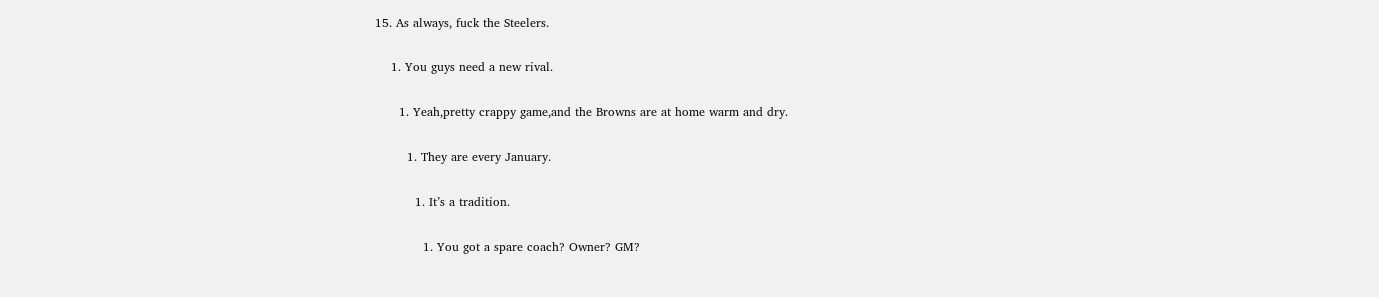15. As always, fuck the Steelers.

    1. You guys need a new rival.

      1. Yeah,pretty crappy game,and the Browns are at home warm and dry.

        1. They are every January.

          1. It’s a tradition.

            1. You got a spare coach? Owner? GM?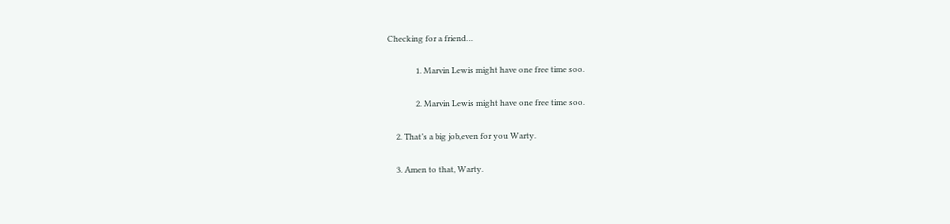Checking for a friend…

              1. Marvin Lewis might have one free time soo.

              2. Marvin Lewis might have one free time soo.

    2. That’s a big job,even for you Warty.

    3. Amen to that, Warty.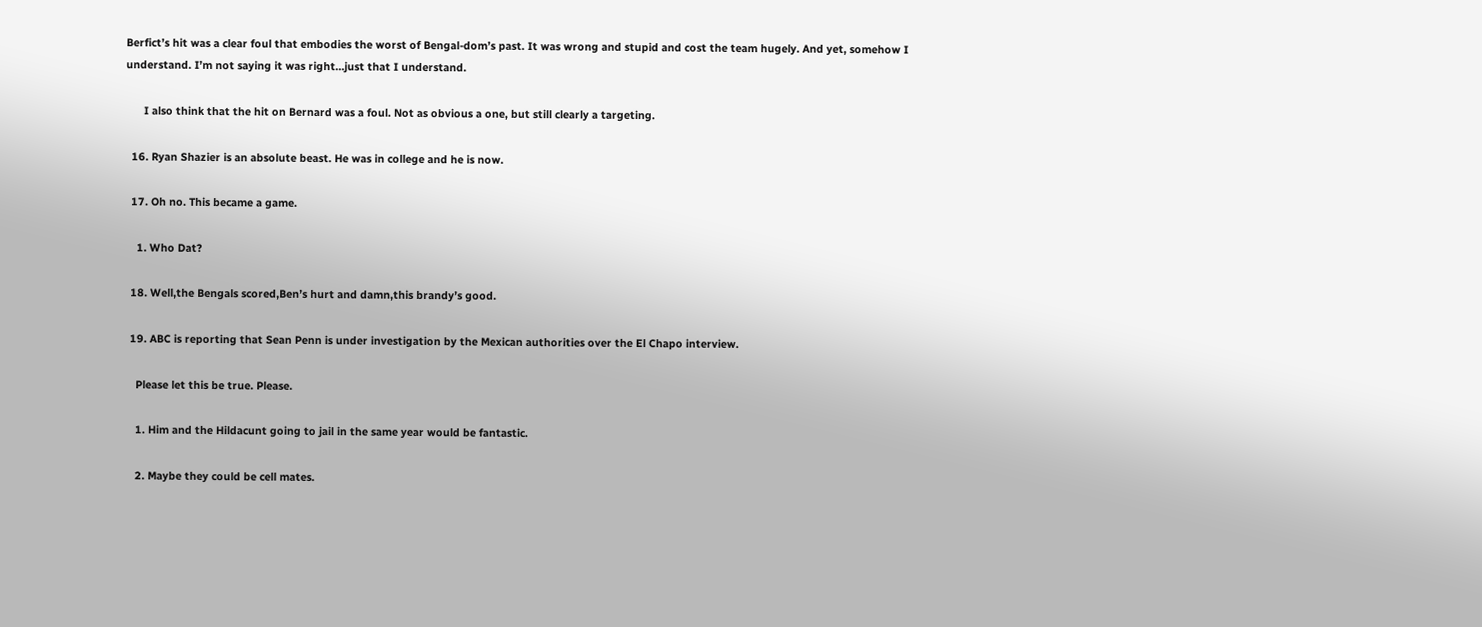Berfict’s hit was a clear foul that embodies the worst of Bengal-dom’s past. It was wrong and stupid and cost the team hugely. And yet, somehow I understand. I’m not saying it was right…just that I understand.

      I also think that the hit on Bernard was a foul. Not as obvious a one, but still clearly a targeting.

  16. Ryan Shazier is an absolute beast. He was in college and he is now.

  17. Oh no. This became a game.

    1. Who Dat?

  18. Well,the Bengals scored,Ben’s hurt and damn,this brandy’s good.

  19. ABC is reporting that Sean Penn is under investigation by the Mexican authorities over the El Chapo interview.

    Please let this be true. Please.

    1. Him and the Hildacunt going to jail in the same year would be fantastic.

    2. Maybe they could be cell mates.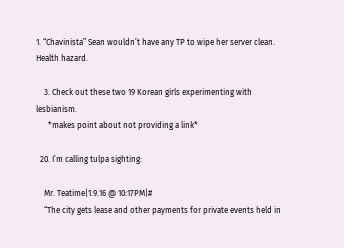1. “Chavinista” Sean wouldn’t have any TP to wipe her server clean. Health hazard.

    3. Check out these two 19 Korean girls experimenting with lesbianism.
      *makes point about not providing a link*

  20. I’m calling tulpa sighting:

    Mr. Teatime|1.9.16 @ 10:17PM|#
    “The city gets lease and other payments for private events held in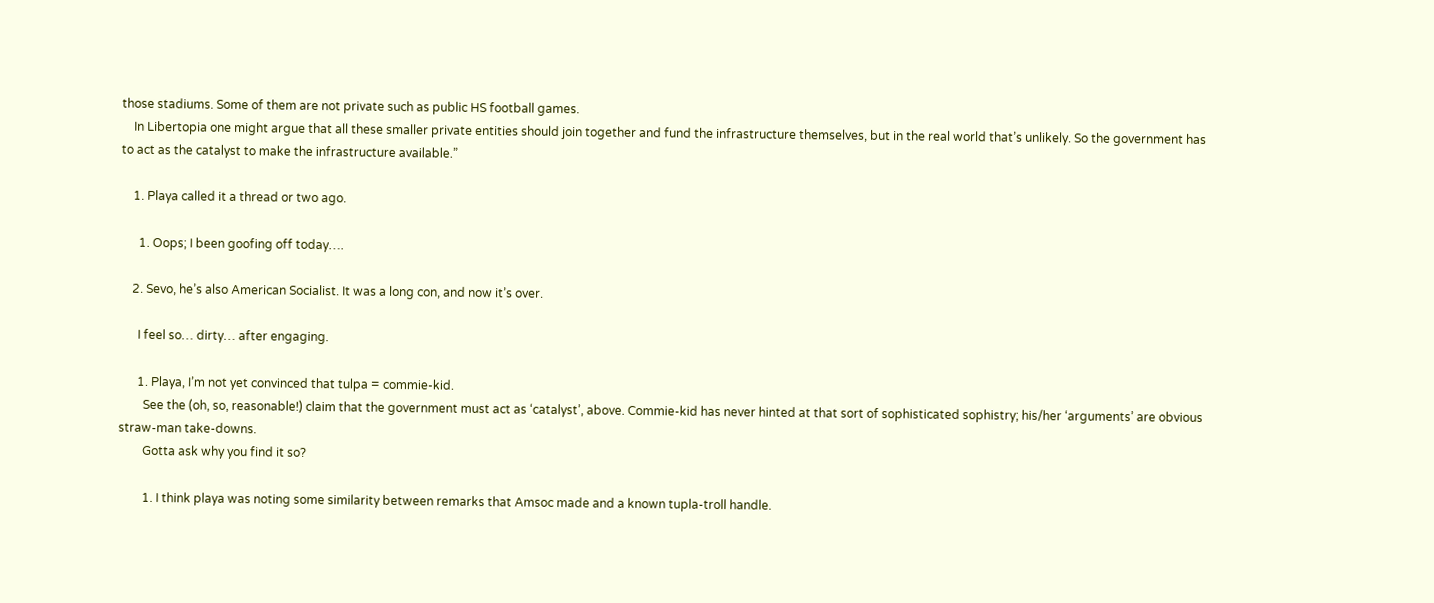those stadiums. Some of them are not private such as public HS football games.
    In Libertopia one might argue that all these smaller private entities should join together and fund the infrastructure themselves, but in the real world that’s unlikely. So the government has to act as the catalyst to make the infrastructure available.”

    1. Playa called it a thread or two ago.

      1. Oops; I been goofing off today….

    2. Sevo, he’s also American Socialist. It was a long con, and now it’s over.

      I feel so… dirty… after engaging.

      1. Playa, I’m not yet convinced that tulpa = commie-kid.
        See the (oh, so, reasonable!) claim that the government must act as ‘catalyst’, above. Commie-kid has never hinted at that sort of sophisticated sophistry; his/her ‘arguments’ are obvious straw-man take-downs.
        Gotta ask why you find it so?

        1. I think playa was noting some similarity between remarks that Amsoc made and a known tupla-troll handle.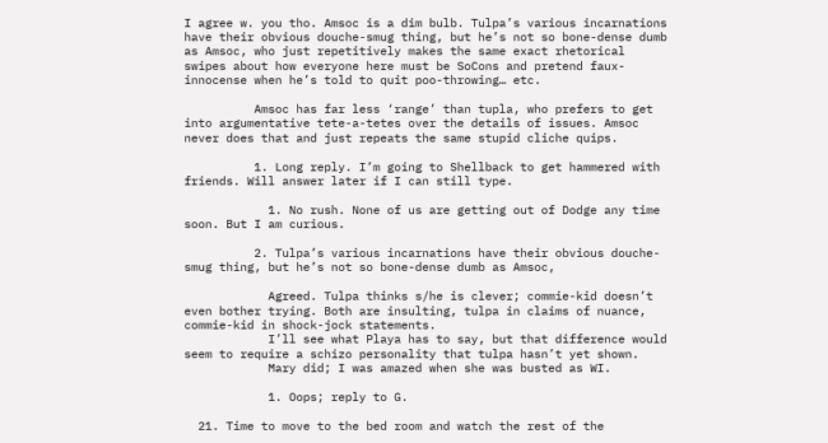I agree w. you tho. Amsoc is a dim bulb. Tulpa’s various incarnations have their obvious douche-smug thing, but he’s not so bone-dense dumb as Amsoc, who just repetitively makes the same exact rhetorical swipes about how everyone here must be SoCons and pretend faux-innocense when he’s told to quit poo-throwing… etc.

          Amsoc has far less ‘range’ than tupla, who prefers to get into argumentative tete-a-tetes over the details of issues. Amsoc never does that and just repeats the same stupid cliche quips.

          1. Long reply. I’m going to Shellback to get hammered with friends. Will answer later if I can still type.

            1. No rush. None of us are getting out of Dodge any time soon. But I am curious.

          2. Tulpa’s various incarnations have their obvious douche-smug thing, but he’s not so bone-dense dumb as Amsoc,

            Agreed. Tulpa thinks s/he is clever; commie-kid doesn’t even bother trying. Both are insulting, tulpa in claims of nuance, commie-kid in shock-jock statements.
            I’ll see what Playa has to say, but that difference would seem to require a schizo personality that tulpa hasn’t yet shown.
            Mary did; I was amazed when she was busted as WI.

            1. Oops; reply to G.

  21. Time to move to the bed room and watch the rest of the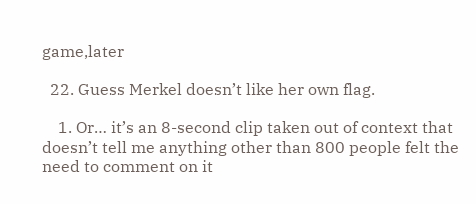game,later

  22. Guess Merkel doesn’t like her own flag.

    1. Or… it’s an 8-second clip taken out of context that doesn’t tell me anything other than 800 people felt the need to comment on it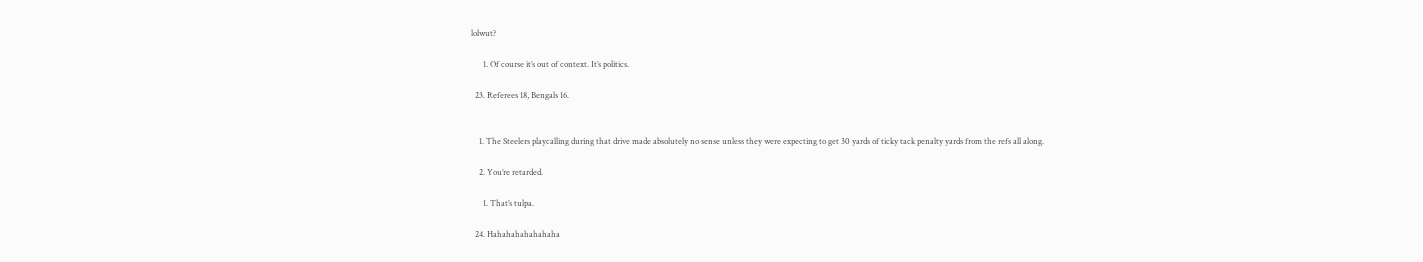lolwut?

      1. Of course it’s out of context. It’s politics.

  23. Referees 18, Bengals 16.


    1. The Steelers playcalling during that drive made absolutely no sense unless they were expecting to get 30 yards of ticky tack penalty yards from the refs all along.

    2. You’re retarded.

      1. That’s tulpa.

  24. Hahahahahahahaha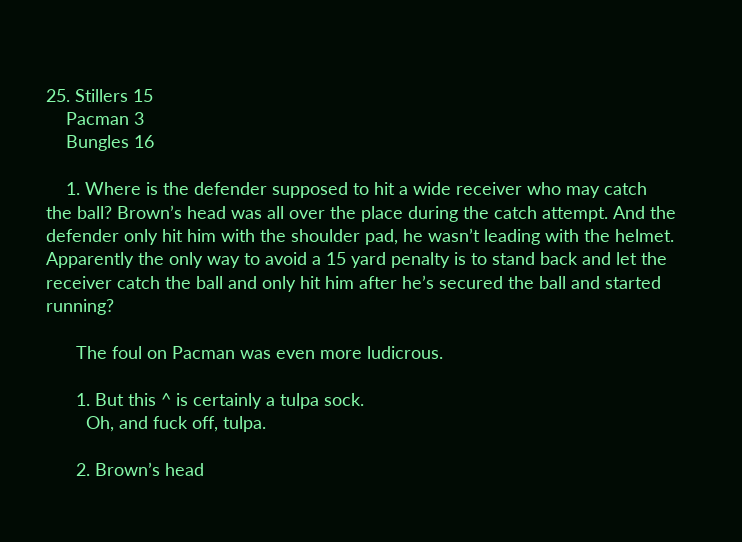25. Stillers 15
    Pacman 3
    Bungles 16

    1. Where is the defender supposed to hit a wide receiver who may catch the ball? Brown’s head was all over the place during the catch attempt. And the defender only hit him with the shoulder pad, he wasn’t leading with the helmet. Apparently the only way to avoid a 15 yard penalty is to stand back and let the receiver catch the ball and only hit him after he’s secured the ball and started running?

      The foul on Pacman was even more ludicrous.

      1. But this ^ is certainly a tulpa sock.
        Oh, and fuck off, tulpa.

      2. Brown’s head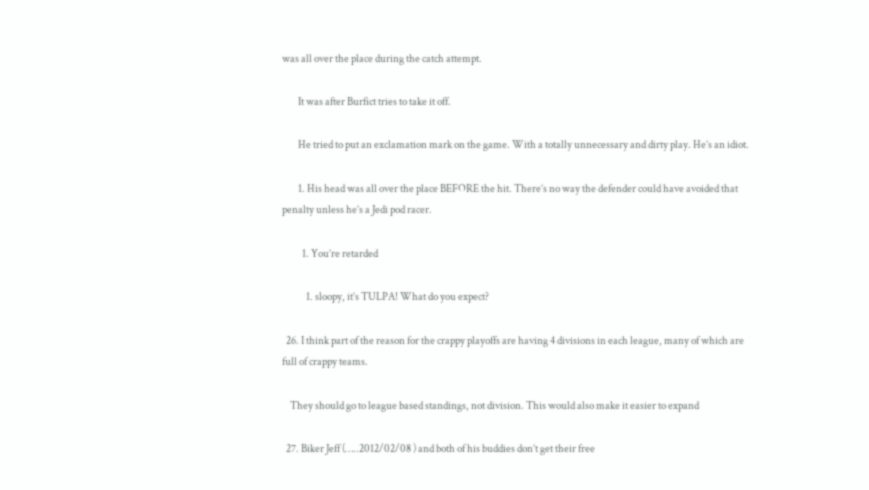was all over the place during the catch attempt.

        It was after Burfict tries to take it off.

        He tried to put an exclamation mark on the game. With a totally unnecessary and dirty play. He’s an idiot.

        1. His head was all over the place BEFORE the hit. There’s no way the defender could have avoided that penalty unless he’s a Jedi pod racer.

          1. You’re retarded

            1. sloopy, it’s TULPA! What do you expect?

  26. I think part of the reason for the crappy playoffs are having 4 divisions in each league, many of which are full of crappy teams.

    They should go to league based standings, not division. This would also make it easier to expand

  27. Biker Jeff (…..2012/02/08 ) and both of his buddies don’t get their free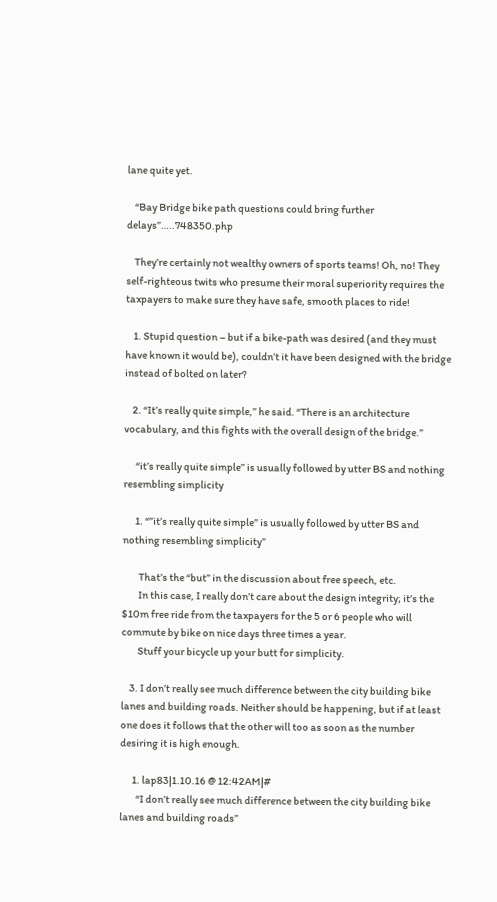lane quite yet.

    “Bay Bridge bike path questions could bring further delays”…..748350.php

    They’re certainly not wealthy owners of sports teams! Oh, no! They self-righteous twits who presume their moral superiority requires the taxpayers to make sure they have safe, smooth places to ride!

    1. Stupid question – but if a bike-path was desired (and they must have known it would be), couldn’t it have been designed with the bridge instead of bolted on later?

    2. “It’s really quite simple,” he said. “There is an architecture vocabulary, and this fights with the overall design of the bridge.”

      “it’s really quite simple” is usually followed by utter BS and nothing resembling simplicity

      1. “”it’s really quite simple” is usually followed by utter BS and nothing resembling simplicity”

        That’s the “but” in the discussion about free speech, etc.
        In this case, I really don’t care about the design integrity; it’s the $10m free ride from the taxpayers for the 5 or 6 people who will commute by bike on nice days three times a year.
        Stuff your bicycle up your butt for simplicity.

    3. I don’t really see much difference between the city building bike lanes and building roads. Neither should be happening, but if at least one does it follows that the other will too as soon as the number desiring it is high enough.

      1. lap83|1.10.16 @ 12:42AM|#
        “I don’t really see much difference between the city building bike lanes and building roads”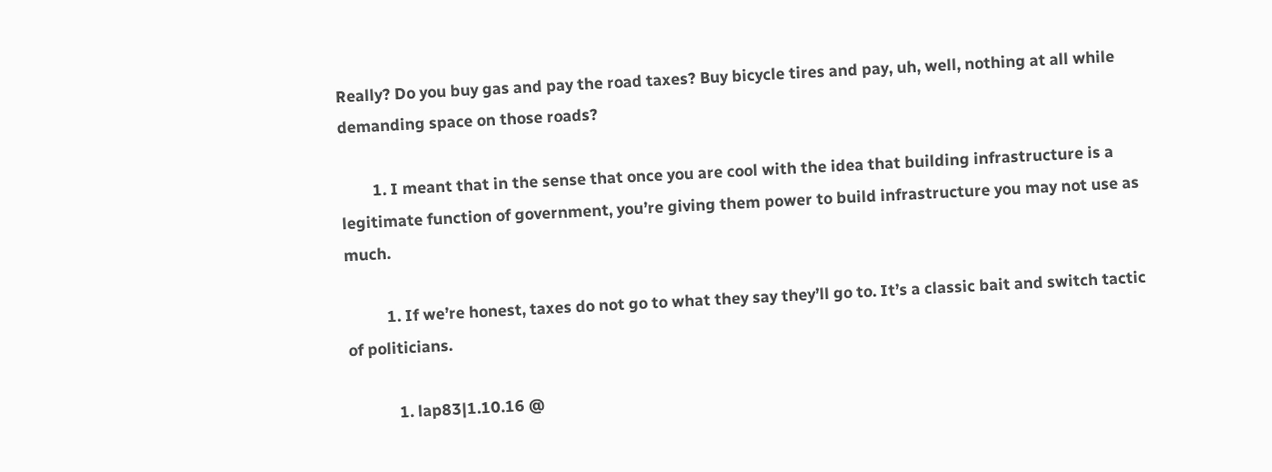Really? Do you buy gas and pay the road taxes? Buy bicycle tires and pay, uh, well, nothing at all while demanding space on those roads?

        1. I meant that in the sense that once you are cool with the idea that building infrastructure is a legitimate function of government, you’re giving them power to build infrastructure you may not use as much.

          1. If we’re honest, taxes do not go to what they say they’ll go to. It’s a classic bait and switch tactic of politicians.

            1. lap83|1.10.16 @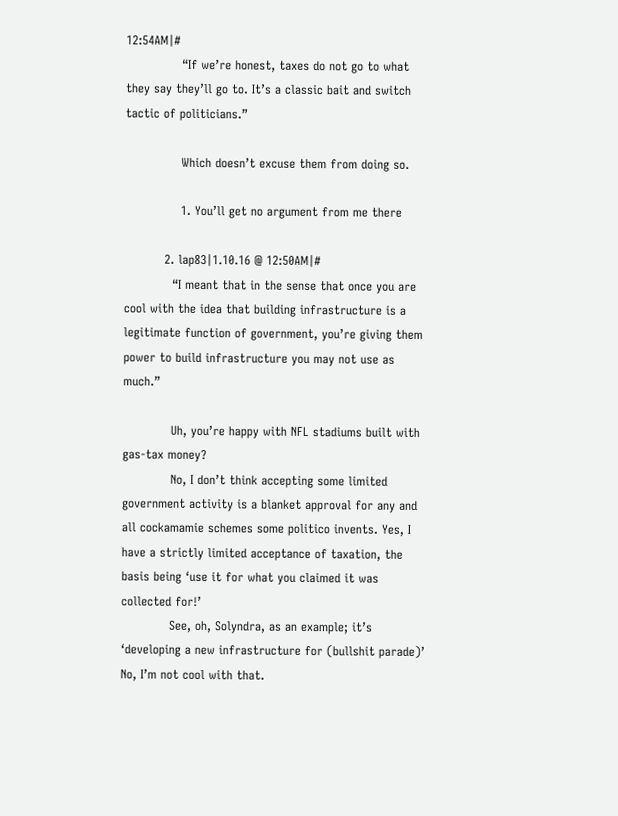12:54AM|#
              “If we’re honest, taxes do not go to what they say they’ll go to. It’s a classic bait and switch tactic of politicians.”

              Which doesn’t excuse them from doing so.

              1. You’ll get no argument from me there

          2. lap83|1.10.16 @ 12:50AM|#
            “I meant that in the sense that once you are cool with the idea that building infrastructure is a legitimate function of government, you’re giving them power to build infrastructure you may not use as much.”

            Uh, you’re happy with NFL stadiums built with gas-tax money?
            No, I don’t think accepting some limited government activity is a blanket approval for any and all cockamamie schemes some politico invents. Yes, I have a strictly limited acceptance of taxation, the basis being ‘use it for what you claimed it was collected for!’
            See, oh, Solyndra, as an example; it’s ‘developing a new infrastructure for (bullshit parade)’ No, I’m not cool with that.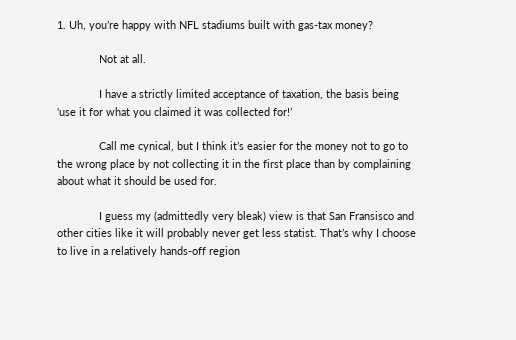1. Uh, you’re happy with NFL stadiums built with gas-tax money?

              Not at all.

              I have a strictly limited acceptance of taxation, the basis being ‘use it for what you claimed it was collected for!’

              Call me cynical, but I think it’s easier for the money not to go to the wrong place by not collecting it in the first place than by complaining about what it should be used for.

              I guess my (admittedly very bleak) view is that San Fransisco and other cities like it will probably never get less statist. That’s why I choose to live in a relatively hands-off region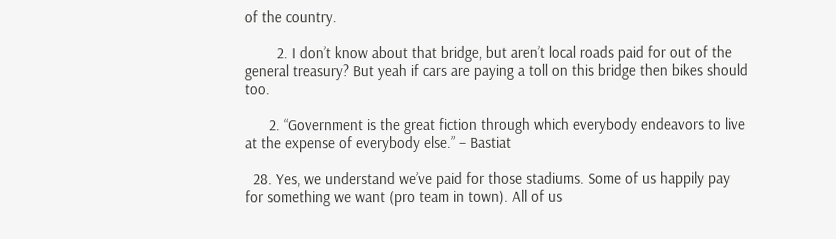of the country.

        2. I don’t know about that bridge, but aren’t local roads paid for out of the general treasury? But yeah if cars are paying a toll on this bridge then bikes should too.

      2. “Government is the great fiction through which everybody endeavors to live at the expense of everybody else.” – Bastiat

  28. Yes, we understand we’ve paid for those stadiums. Some of us happily pay for something we want (pro team in town). All of us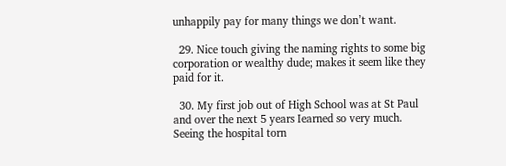unhappily pay for many things we don’t want.

  29. Nice touch giving the naming rights to some big corporation or wealthy dude; makes it seem like they paid for it.

  30. My first job out of High School was at St Paul and over the next 5 years Iearned so very much. Seeing the hospital torn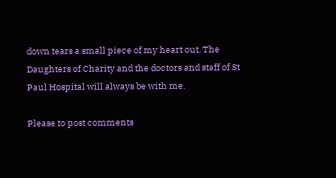down tears a small piece of my heart out. The Daughters of Charity and the doctors and staff of St Paul Hospital will always be with me.

Please to post comments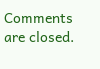Comments are closed.